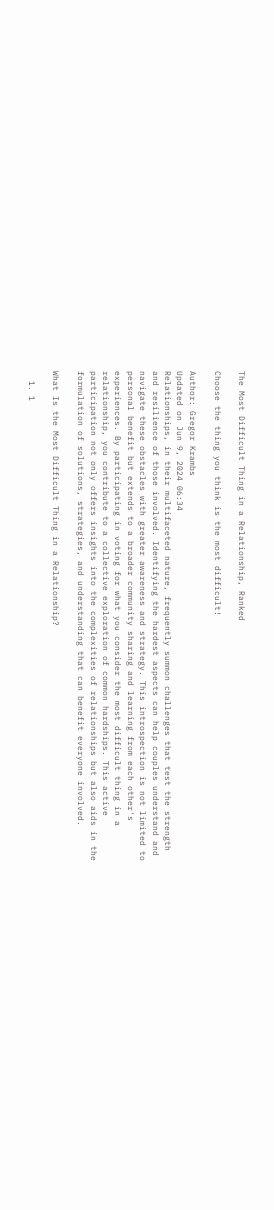The Most Difficult Thing in a Relationship, Ranked

Choose the thing you think is the most difficult!

Author: Gregor Krambs
Updated on Jun 9, 2024 06:34
Relationships, in their multifaceted nature, frequently summon challenges that test the strength and resilience of those involved. Identifying the hardest aspects can help couples understand and navigate these obstacles with greater awareness and strategy. This introspection is not limited to personal benefit but extends to a broader community sharing and learning from each other's experiences. By participating in voting for what you consider the most difficult thing in a relationship, you contribute to a collective exploration of common hardships. This active participation not only offers insights into the complexities of relationships but also aids in the formulation of solutions, strategies, and understanding that can benefit everyone involved.

What Is the Most Difficult Thing in a Relationship?

  1. 1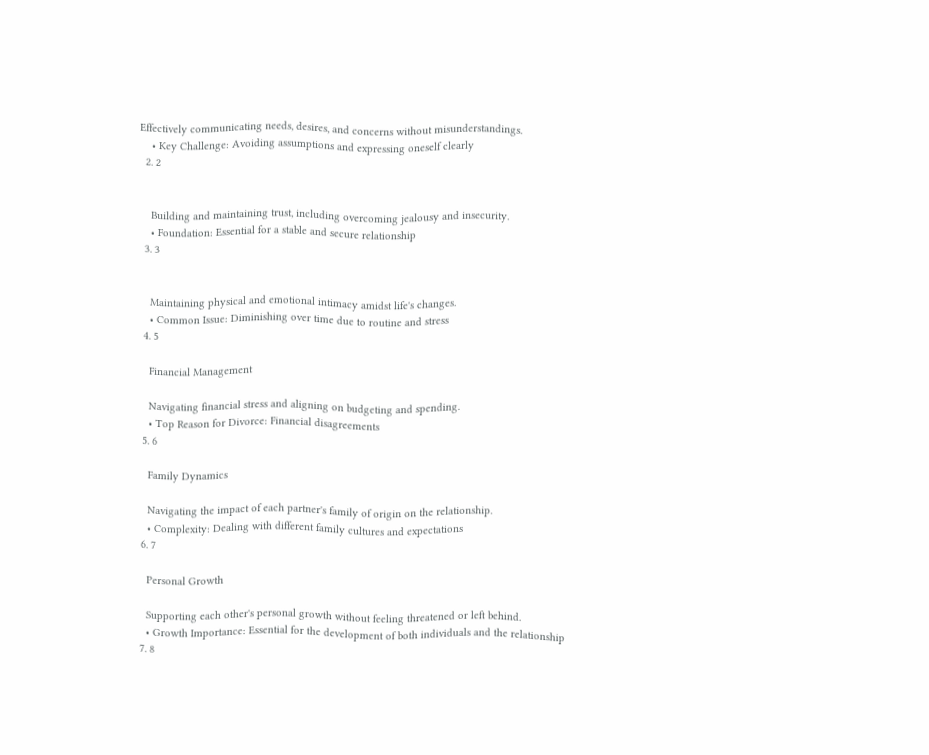Effectively communicating needs, desires, and concerns without misunderstandings.
    • Key Challenge: Avoiding assumptions and expressing oneself clearly
  2. 2


    Building and maintaining trust, including overcoming jealousy and insecurity.
    • Foundation: Essential for a stable and secure relationship
  3. 3


    Maintaining physical and emotional intimacy amidst life's changes.
    • Common Issue: Diminishing over time due to routine and stress
  4. 5

    Financial Management

    Navigating financial stress and aligning on budgeting and spending.
    • Top Reason for Divorce: Financial disagreements
  5. 6

    Family Dynamics

    Navigating the impact of each partner's family of origin on the relationship.
    • Complexity: Dealing with different family cultures and expectations
  6. 7

    Personal Growth

    Supporting each other's personal growth without feeling threatened or left behind.
    • Growth Importance: Essential for the development of both individuals and the relationship
  7. 8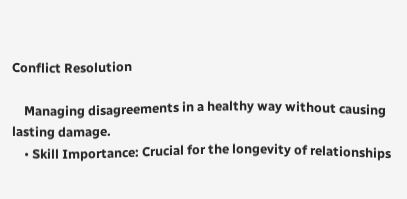Conflict Resolution

    Managing disagreements in a healthy way without causing lasting damage.
    • Skill Importance: Crucial for the longevity of relationships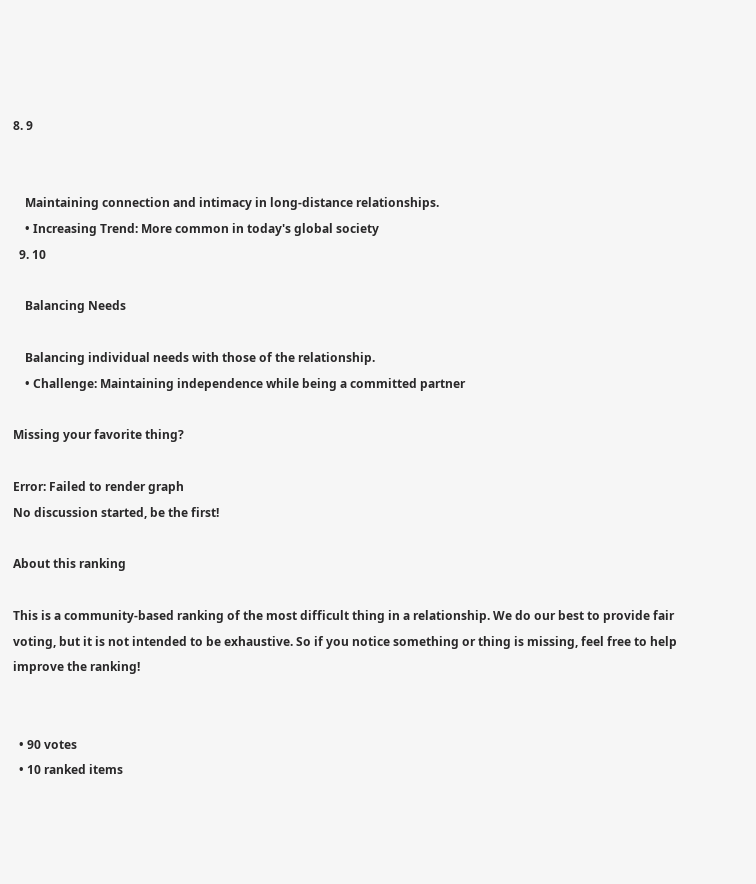8. 9


    Maintaining connection and intimacy in long-distance relationships.
    • Increasing Trend: More common in today's global society
  9. 10

    Balancing Needs

    Balancing individual needs with those of the relationship.
    • Challenge: Maintaining independence while being a committed partner

Missing your favorite thing?

Error: Failed to render graph
No discussion started, be the first!

About this ranking

This is a community-based ranking of the most difficult thing in a relationship. We do our best to provide fair voting, but it is not intended to be exhaustive. So if you notice something or thing is missing, feel free to help improve the ranking!


  • 90 votes
  • 10 ranked items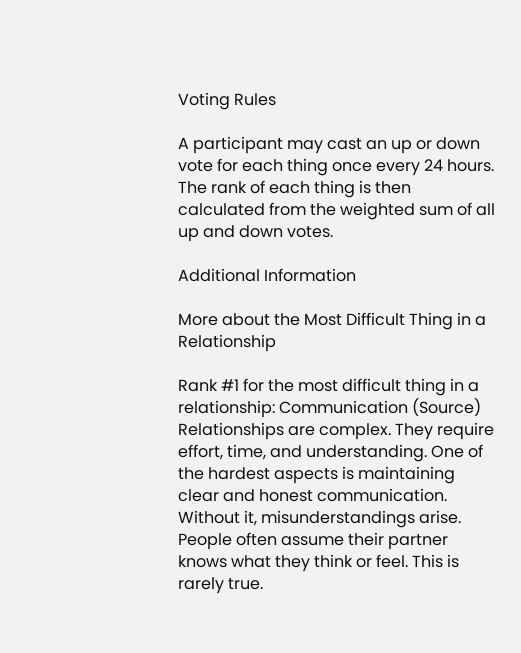Voting Rules

A participant may cast an up or down vote for each thing once every 24 hours. The rank of each thing is then calculated from the weighted sum of all up and down votes.

Additional Information

More about the Most Difficult Thing in a Relationship

Rank #1 for the most difficult thing in a relationship: Communication (Source)
Relationships are complex. They require effort, time, and understanding. One of the hardest aspects is maintaining clear and honest communication. Without it, misunderstandings arise. People often assume their partner knows what they think or feel. This is rarely true.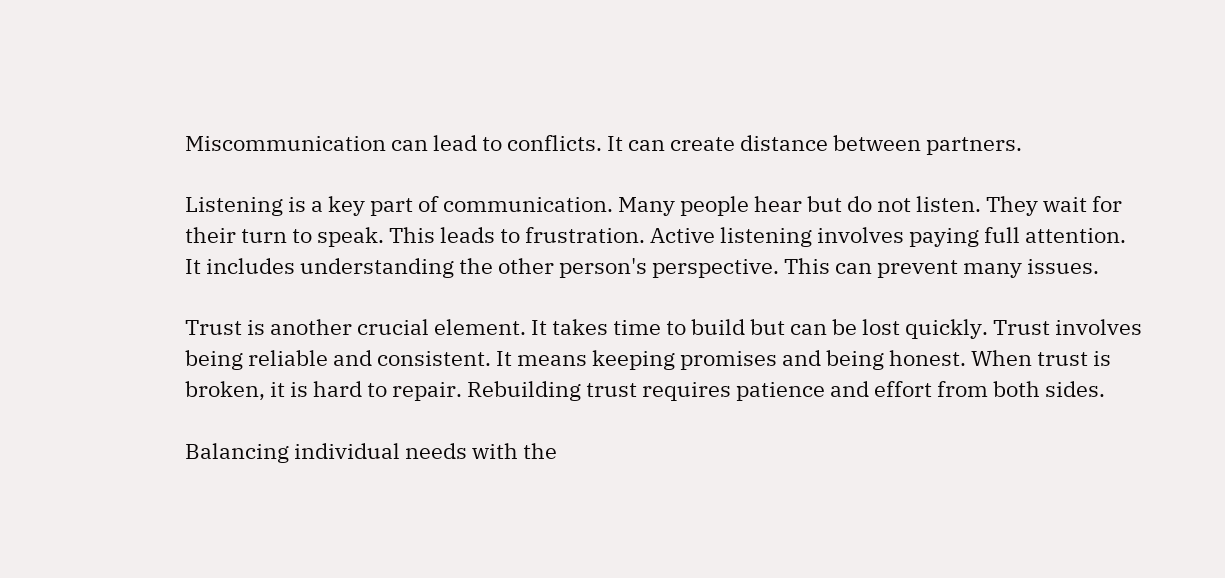Miscommunication can lead to conflicts. It can create distance between partners.

Listening is a key part of communication. Many people hear but do not listen. They wait for their turn to speak. This leads to frustration. Active listening involves paying full attention. It includes understanding the other person's perspective. This can prevent many issues.

Trust is another crucial element. It takes time to build but can be lost quickly. Trust involves being reliable and consistent. It means keeping promises and being honest. When trust is broken, it is hard to repair. Rebuilding trust requires patience and effort from both sides.

Balancing individual needs with the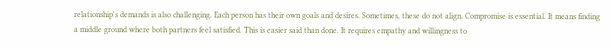relationship's demands is also challenging. Each person has their own goals and desires. Sometimes, these do not align. Compromise is essential. It means finding a middle ground where both partners feel satisfied. This is easier said than done. It requires empathy and willingness to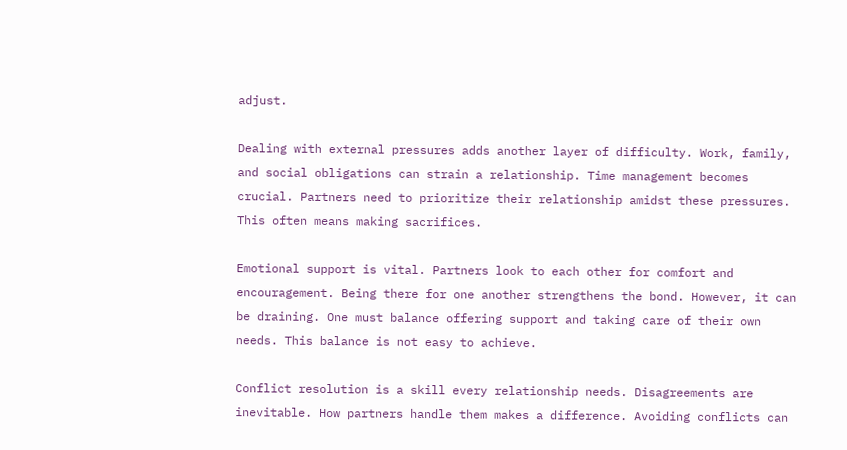adjust.

Dealing with external pressures adds another layer of difficulty. Work, family, and social obligations can strain a relationship. Time management becomes crucial. Partners need to prioritize their relationship amidst these pressures. This often means making sacrifices.

Emotional support is vital. Partners look to each other for comfort and encouragement. Being there for one another strengthens the bond. However, it can be draining. One must balance offering support and taking care of their own needs. This balance is not easy to achieve.

Conflict resolution is a skill every relationship needs. Disagreements are inevitable. How partners handle them makes a difference. Avoiding conflicts can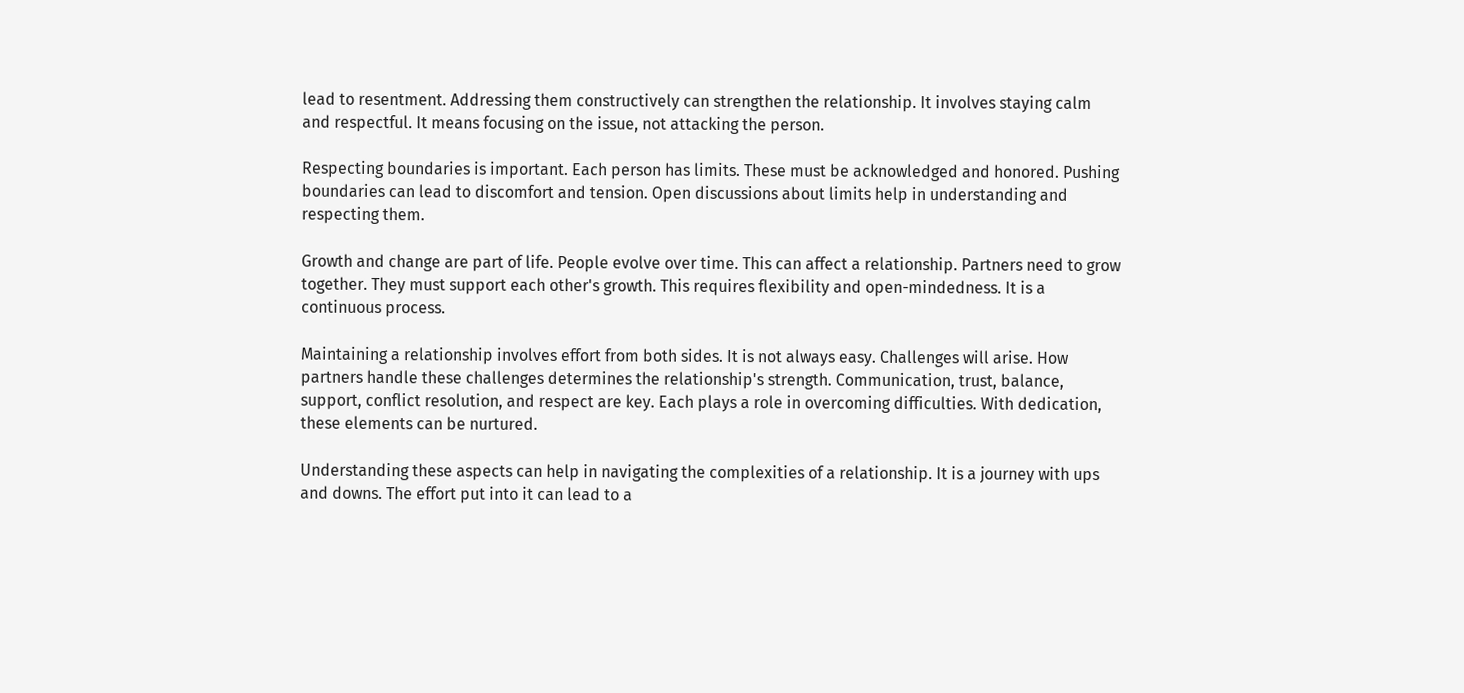lead to resentment. Addressing them constructively can strengthen the relationship. It involves staying calm and respectful. It means focusing on the issue, not attacking the person.

Respecting boundaries is important. Each person has limits. These must be acknowledged and honored. Pushing boundaries can lead to discomfort and tension. Open discussions about limits help in understanding and respecting them.

Growth and change are part of life. People evolve over time. This can affect a relationship. Partners need to grow together. They must support each other's growth. This requires flexibility and open-mindedness. It is a continuous process.

Maintaining a relationship involves effort from both sides. It is not always easy. Challenges will arise. How partners handle these challenges determines the relationship's strength. Communication, trust, balance, support, conflict resolution, and respect are key. Each plays a role in overcoming difficulties. With dedication, these elements can be nurtured.

Understanding these aspects can help in navigating the complexities of a relationship. It is a journey with ups and downs. The effort put into it can lead to a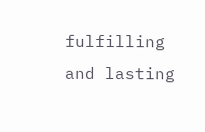fulfilling and lasting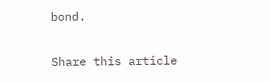bond.

Share this article